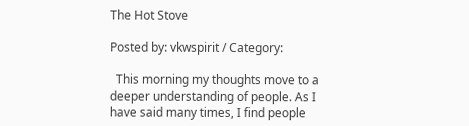The Hot Stove

Posted by: vkwspirit / Category:

  This morning my thoughts move to a deeper understanding of people. As I have said many times, I find people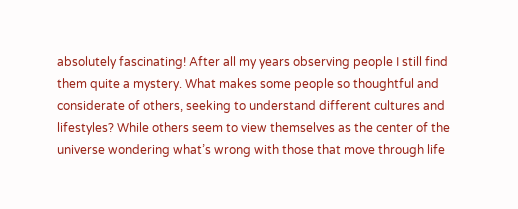absolutely fascinating! After all my years observing people I still find them quite a mystery. What makes some people so thoughtful and considerate of others, seeking to understand different cultures and lifestyles? While others seem to view themselves as the center of the universe wondering what’s wrong with those that move through life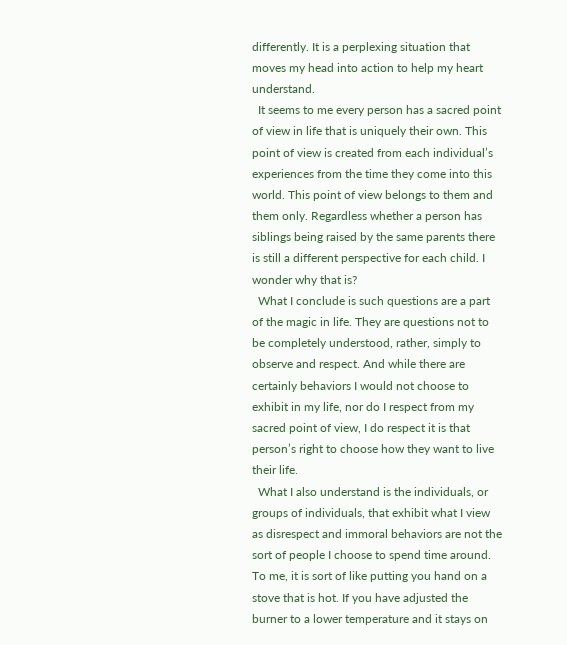differently. It is a perplexing situation that moves my head into action to help my heart understand.
  It seems to me every person has a sacred point of view in life that is uniquely their own. This point of view is created from each individual’s experiences from the time they come into this world. This point of view belongs to them and them only. Regardless whether a person has siblings being raised by the same parents there is still a different perspective for each child. I wonder why that is?
  What I conclude is such questions are a part of the magic in life. They are questions not to be completely understood, rather, simply to observe and respect. And while there are certainly behaviors I would not choose to exhibit in my life, nor do I respect from my sacred point of view, I do respect it is that person’s right to choose how they want to live their life.
  What I also understand is the individuals, or groups of individuals, that exhibit what I view as disrespect and immoral behaviors are not the sort of people I choose to spend time around. To me, it is sort of like putting you hand on a stove that is hot. If you have adjusted the burner to a lower temperature and it stays on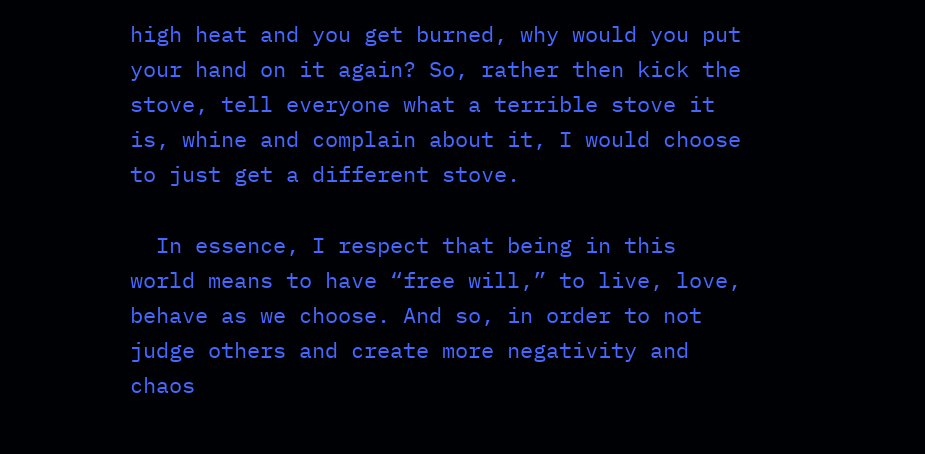high heat and you get burned, why would you put your hand on it again? So, rather then kick the stove, tell everyone what a terrible stove it is, whine and complain about it, I would choose to just get a different stove.

  In essence, I respect that being in this world means to have “free will,” to live, love, behave as we choose. And so, in order to not judge others and create more negativity and chaos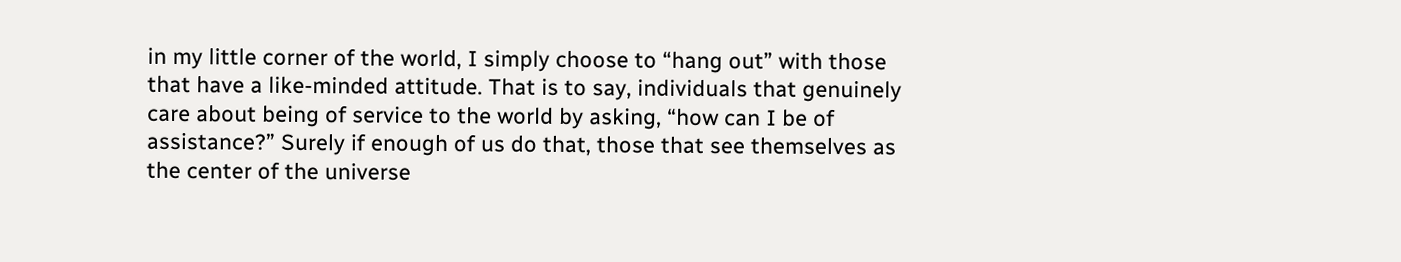in my little corner of the world, I simply choose to “hang out” with those that have a like-minded attitude. That is to say, individuals that genuinely care about being of service to the world by asking, “how can I be of assistance?” Surely if enough of us do that, those that see themselves as the center of the universe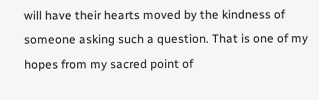will have their hearts moved by the kindness of someone asking such a question. That is one of my hopes from my sacred point of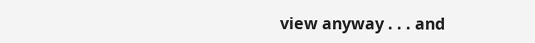view anyway . . . and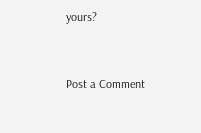yours?


Post a Comment